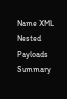Name XML Nested Payloads
Summary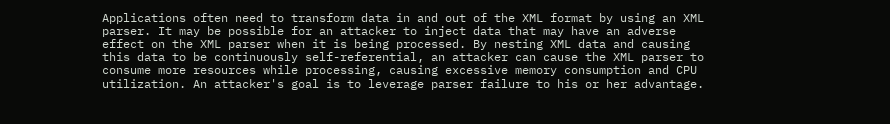Applications often need to transform data in and out of the XML format by using an XML parser. It may be possible for an attacker to inject data that may have an adverse effect on the XML parser when it is being processed. By nesting XML data and causing this data to be continuously self-referential, an attacker can cause the XML parser to consume more resources while processing, causing excessive memory consumption and CPU utilization. An attacker's goal is to leverage parser failure to his or her advantage.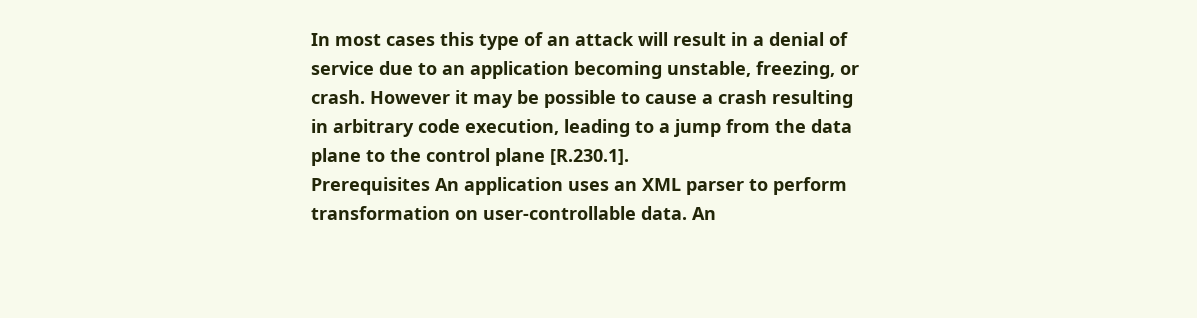In most cases this type of an attack will result in a denial of service due to an application becoming unstable, freezing, or crash. However it may be possible to cause a crash resulting in arbitrary code execution, leading to a jump from the data plane to the control plane [R.230.1].
Prerequisites An application uses an XML parser to perform transformation on user-controllable data. An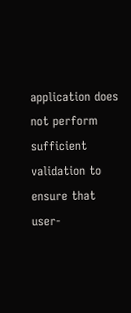application does not perform sufficient validation to ensure that user-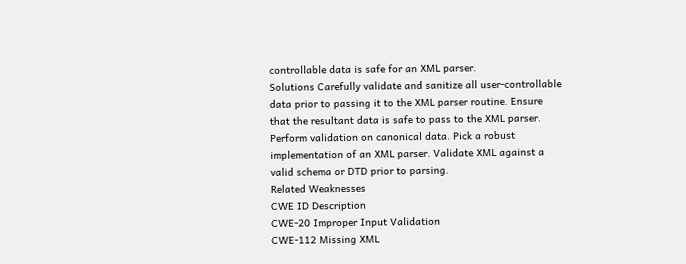controllable data is safe for an XML parser.
Solutions Carefully validate and sanitize all user-controllable data prior to passing it to the XML parser routine. Ensure that the resultant data is safe to pass to the XML parser. Perform validation on canonical data. Pick a robust implementation of an XML parser. Validate XML against a valid schema or DTD prior to parsing.
Related Weaknesses
CWE ID Description
CWE-20 Improper Input Validation
CWE-112 Missing XML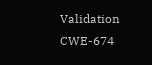Validation
CWE-674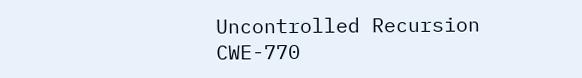Uncontrolled Recursion
CWE-770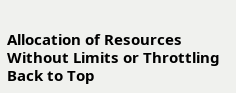Allocation of Resources Without Limits or Throttling
Back to Top